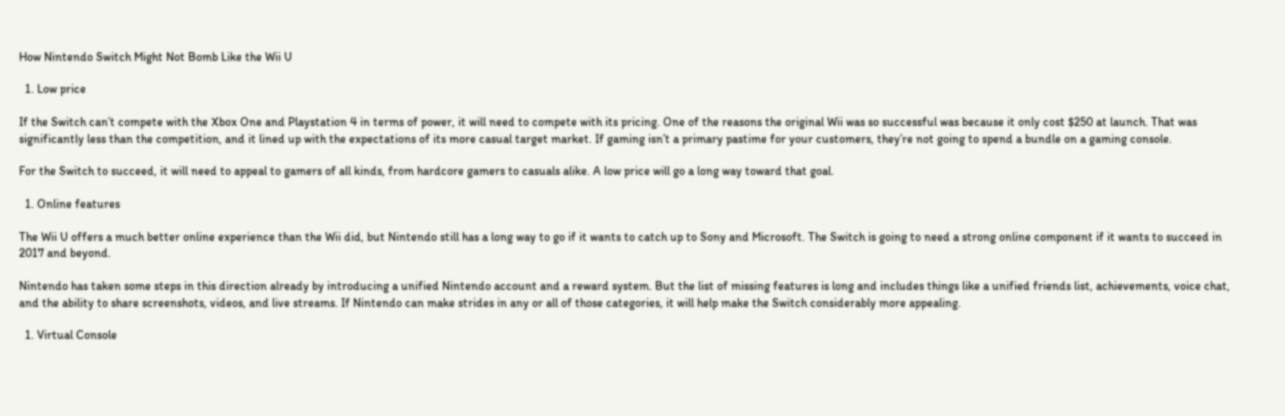How Nintendo Switch Might Not Bomb Like the Wii U

  1. Low price

If the Switch can’t compete with the Xbox One and Playstation 4 in terms of power, it will need to compete with its pricing. One of the reasons the original Wii was so successful was because it only cost $250 at launch. That was significantly less than the competition, and it lined up with the expectations of its more casual target market. If gaming isn’t a primary pastime for your customers, they’re not going to spend a bundle on a gaming console.

For the Switch to succeed, it will need to appeal to gamers of all kinds, from hardcore gamers to casuals alike. A low price will go a long way toward that goal.

  1. Online features

The Wii U offers a much better online experience than the Wii did, but Nintendo still has a long way to go if it wants to catch up to Sony and Microsoft. The Switch is going to need a strong online component if it wants to succeed in 2017 and beyond.

Nintendo has taken some steps in this direction already by introducing a unified Nintendo account and a reward system. But the list of missing features is long and includes things like a unified friends list, achievements, voice chat, and the ability to share screenshots, videos, and live streams. If Nintendo can make strides in any or all of those categories, it will help make the Switch considerably more appealing.

  1. Virtual Console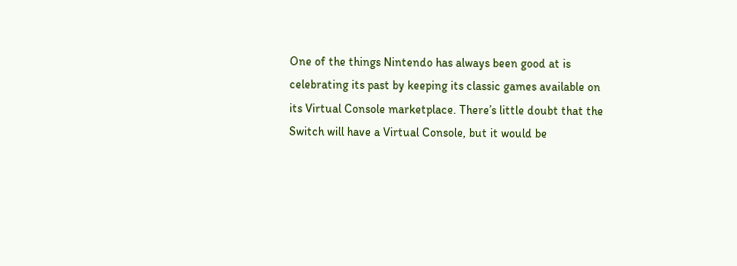One of the things Nintendo has always been good at is celebrating its past by keeping its classic games available on its Virtual Console marketplace. There’s little doubt that the Switch will have a Virtual Console, but it would be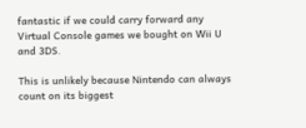fantastic if we could carry forward any Virtual Console games we bought on Wii U and 3DS.

This is unlikely because Nintendo can always count on its biggest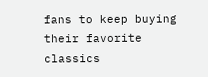fans to keep buying their favorite classics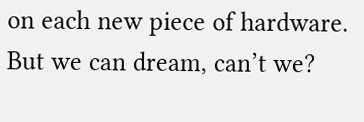on each new piece of hardware. But we can dream, can’t we?